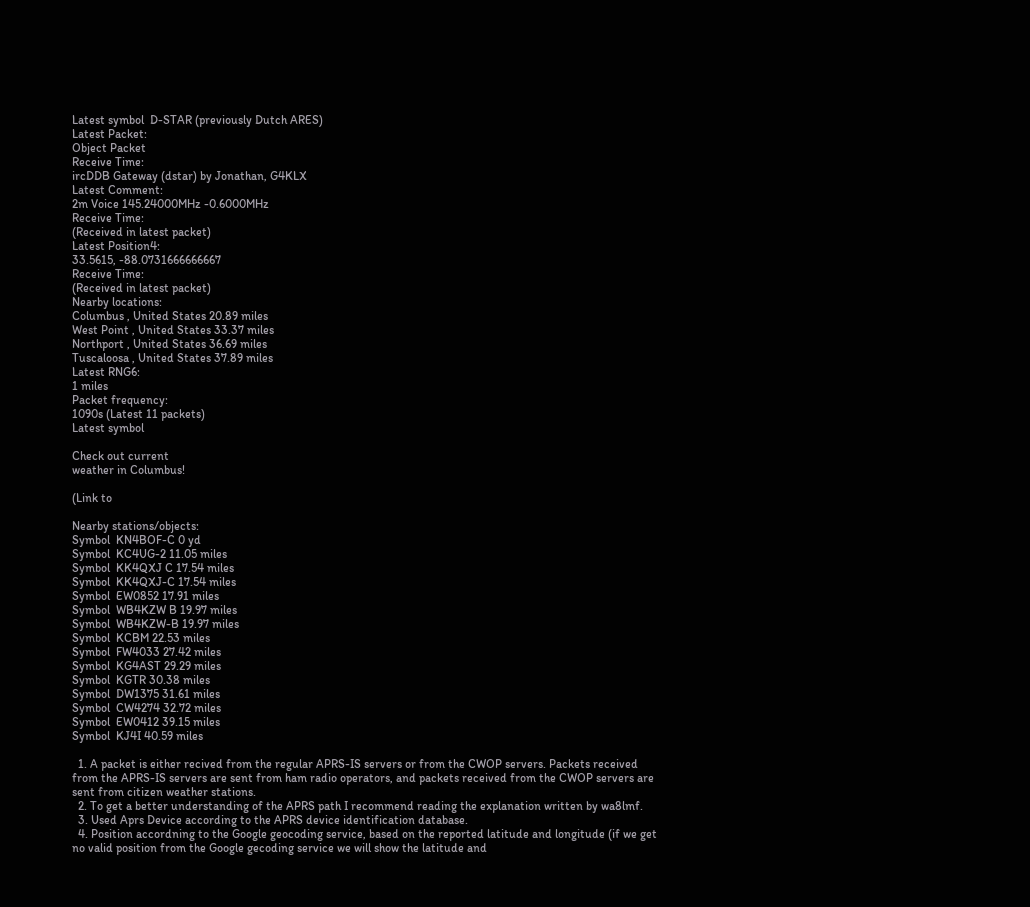Latest symbol  D-STAR (previously Dutch ARES)
Latest Packet:
Object Packet
Receive Time:
ircDDB Gateway (dstar) by Jonathan, G4KLX
Latest Comment:
2m Voice 145.24000MHz -0.6000MHz
Receive Time:
(Received in latest packet)
Latest Position4:
33.5615, -88.0731666666667
Receive Time:
(Received in latest packet)
Nearby locations:
Columbus , United States 20.89 miles
West Point , United States 33.37 miles
Northport , United States 36.69 miles
Tuscaloosa , United States 37.89 miles
Latest RNG6:
1 miles
Packet frequency:
1090s (Latest 11 packets)
Latest symbol

Check out current
weather in Columbus!

(Link to

Nearby stations/objects:
Symbol  KN4BOF-C 0 yd
Symbol  KC4UG-2 11.05 miles
Symbol  KK4QXJ C 17.54 miles
Symbol  KK4QXJ-C 17.54 miles
Symbol  EW0852 17.91 miles
Symbol  WB4KZW B 19.97 miles
Symbol  WB4KZW-B 19.97 miles
Symbol  KCBM 22.53 miles
Symbol  FW4033 27.42 miles
Symbol  KG4AST 29.29 miles
Symbol  KGTR 30.38 miles
Symbol  DW1375 31.61 miles
Symbol  CW4274 32.72 miles
Symbol  EW0412 39.15 miles
Symbol  KJ4I 40.59 miles

  1. A packet is either recived from the regular APRS-IS servers or from the CWOP servers. Packets received from the APRS-IS servers are sent from ham radio operators, and packets received from the CWOP servers are sent from citizen weather stations.
  2. To get a better understanding of the APRS path I recommend reading the explanation written by wa8lmf.
  3. Used Aprs Device according to the APRS device identification database.
  4. Position accordning to the Google geocoding service, based on the reported latitude and longitude (if we get no valid position from the Google gecoding service we will show the latitude and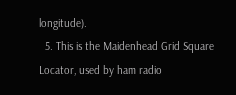longitude).
  5. This is the Maidenhead Grid Square Locator, used by ham radio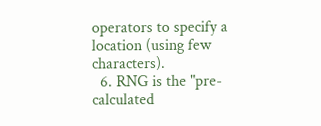operators to specify a location (using few characters).
  6. RNG is the "pre-calculated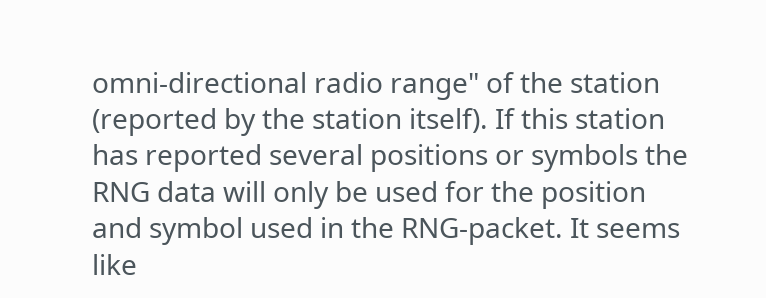omni-directional radio range" of the station (reported by the station itself). If this station has reported several positions or symbols the RNG data will only be used for the position and symbol used in the RNG-packet. It seems like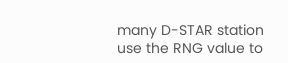many D-STAR station use the RNG value to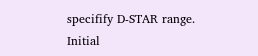specifify D-STAR range.
Initial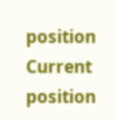position
Current position